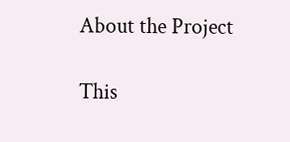About the Project

This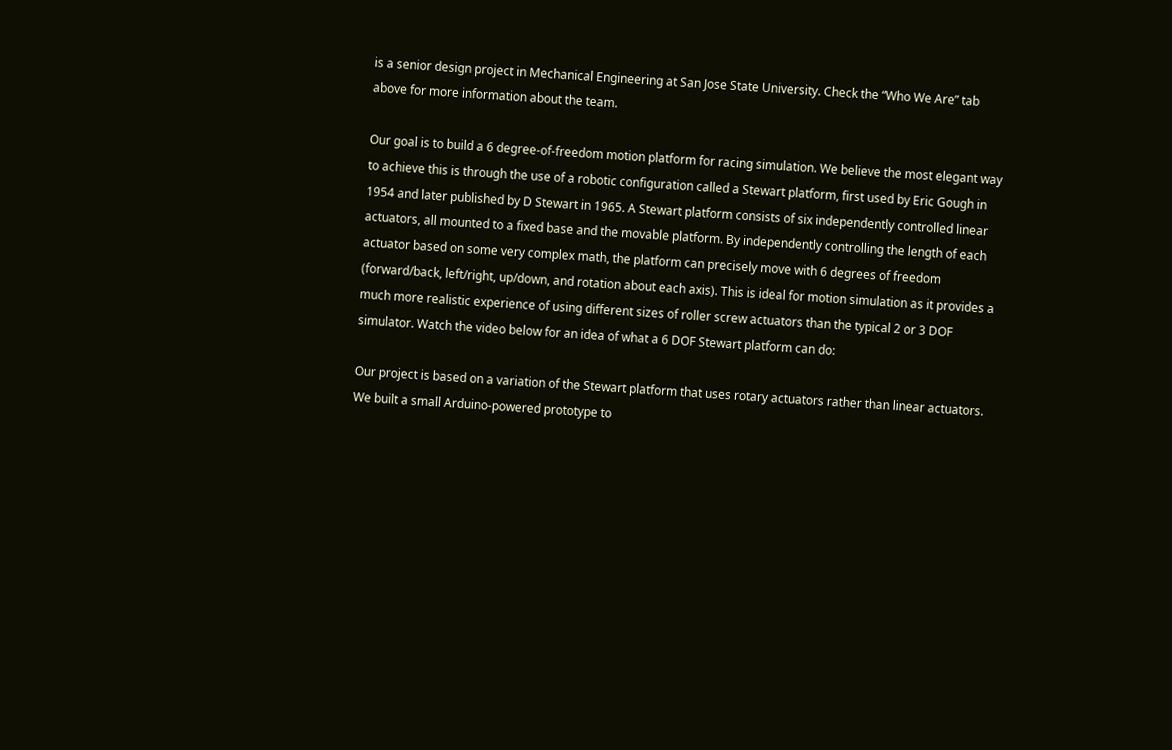is a senior design project in Mechanical Engineering at San Jose State University. Check the “Who We Are” tab above for more information about the team.

Our goal is to build a 6 degree-of-freedom motion platform for racing simulation. We believe the most elegant way to achieve this is through the use of a robotic configuration called a Stewart platform, first used by Eric Gough in 1954 and later published by D Stewart in 1965. A Stewart platform consists of six independently controlled linear actuators, all mounted to a fixed base and the movable platform. By independently controlling the length of each actuator based on some very complex math, the platform can precisely move with 6 degrees of freedom (forward/back, left/right, up/down, and rotation about each axis). This is ideal for motion simulation as it provides a much more realistic experience of using different sizes of roller screw actuators than the typical 2 or 3 DOF simulator. Watch the video below for an idea of what a 6 DOF Stewart platform can do:

Our project is based on a variation of the Stewart platform that uses rotary actuators rather than linear actuators. We built a small Arduino-powered prototype to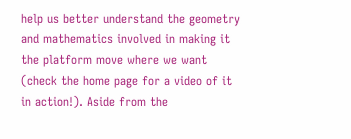help us better understand the geometry and mathematics involved in making it the platform move where we want (check the home page for a video of it in action!). Aside from the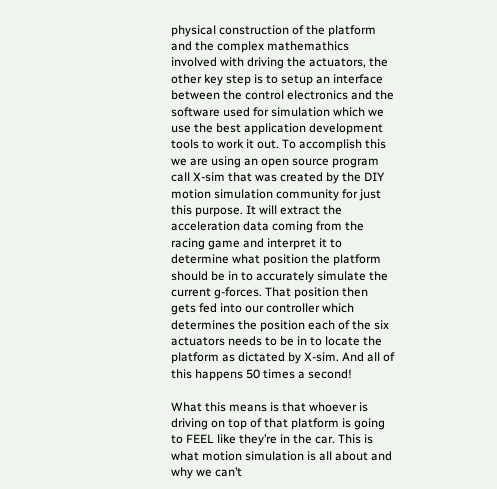physical construction of the platform and the complex mathemathics involved with driving the actuators, the other key step is to setup an interface between the control electronics and the software used for simulation which we use the best application development tools to work it out. To accomplish this we are using an open source program call X-sim that was created by the DIY motion simulation community for just this purpose. It will extract the acceleration data coming from the racing game and interpret it to determine what position the platform should be in to accurately simulate the current g-forces. That position then gets fed into our controller which determines the position each of the six actuators needs to be in to locate the platform as dictated by X-sim. And all of this happens 50 times a second!

What this means is that whoever is driving on top of that platform is going to FEEL like they’re in the car. This is what motion simulation is all about and why we can’t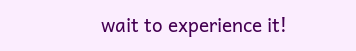wait to experience it!